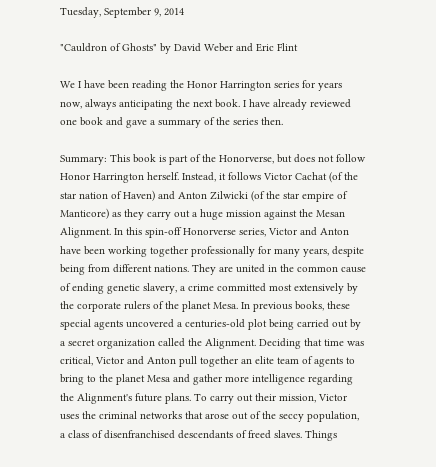Tuesday, September 9, 2014

"Cauldron of Ghosts" by David Weber and Eric Flint

We I have been reading the Honor Harrington series for years now, always anticipating the next book. I have already reviewed one book and gave a summary of the series then.

Summary: This book is part of the Honorverse, but does not follow Honor Harrington herself. Instead, it follows Victor Cachat (of the star nation of Haven) and Anton Zilwicki (of the star empire of Manticore) as they carry out a huge mission against the Mesan Alignment. In this spin-off Honorverse series, Victor and Anton have been working together professionally for many years, despite being from different nations. They are united in the common cause of ending genetic slavery, a crime committed most extensively by the corporate rulers of the planet Mesa. In previous books, these special agents uncovered a centuries-old plot being carried out by a secret organization called the Alignment. Deciding that time was critical, Victor and Anton pull together an elite team of agents to bring to the planet Mesa and gather more intelligence regarding the Alignment's future plans. To carry out their mission, Victor uses the criminal networks that arose out of the seccy population, a class of disenfranchised descendants of freed slaves. Things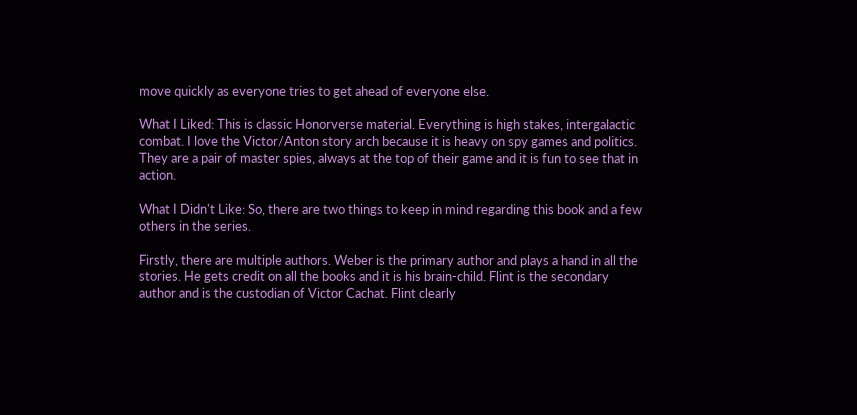move quickly as everyone tries to get ahead of everyone else.

What I Liked: This is classic Honorverse material. Everything is high stakes, intergalactic combat. I love the Victor/Anton story arch because it is heavy on spy games and politics. They are a pair of master spies, always at the top of their game and it is fun to see that in action.

What I Didn't Like: So, there are two things to keep in mind regarding this book and a few others in the series.

Firstly, there are multiple authors. Weber is the primary author and plays a hand in all the stories. He gets credit on all the books and it is his brain-child. Flint is the secondary author and is the custodian of Victor Cachat. Flint clearly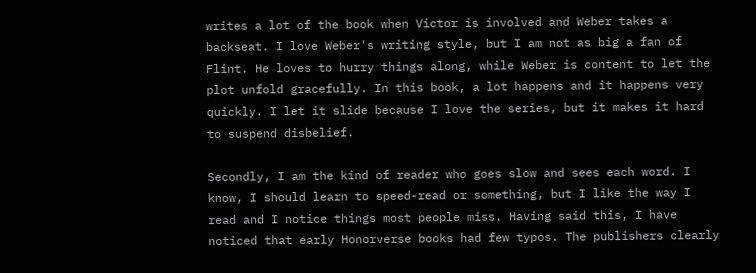writes a lot of the book when Victor is involved and Weber takes a backseat. I love Weber's writing style, but I am not as big a fan of Flint. He loves to hurry things along, while Weber is content to let the plot unfold gracefully. In this book, a lot happens and it happens very quickly. I let it slide because I love the series, but it makes it hard to suspend disbelief.

Secondly, I am the kind of reader who goes slow and sees each word. I know, I should learn to speed-read or something, but I like the way I read and I notice things most people miss. Having said this, I have noticed that early Honorverse books had few typos. The publishers clearly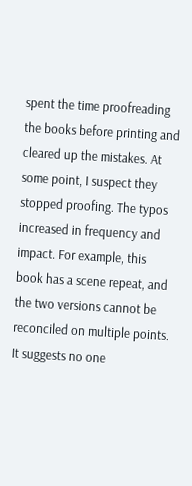spent the time proofreading the books before printing and cleared up the mistakes. At some point, I suspect they stopped proofing. The typos increased in frequency and impact. For example, this book has a scene repeat, and the two versions cannot be reconciled on multiple points. It suggests no one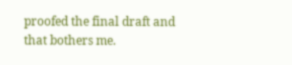proofed the final draft and that bothers me.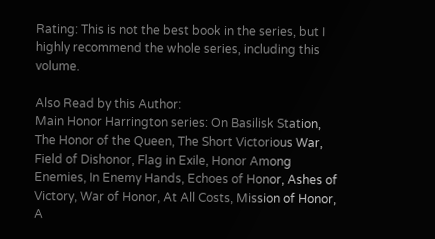Rating: This is not the best book in the series, but I highly recommend the whole series, including this volume.

Also Read by this Author:
Main Honor Harrington series: On Basilisk Station, The Honor of the Queen, The Short Victorious War, Field of Dishonor, Flag in Exile, Honor Among Enemies, In Enemy Hands, Echoes of Honor, Ashes of Victory, War of Honor, At All Costs, Mission of Honor, A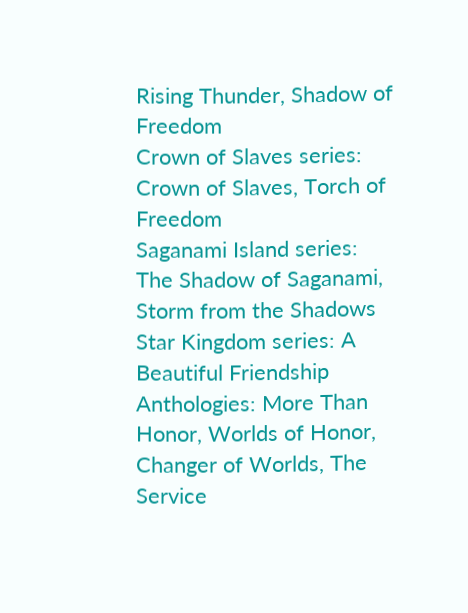Rising Thunder, Shadow of Freedom
Crown of Slaves series: Crown of Slaves, Torch of Freedom
Saganami Island series: The Shadow of Saganami, Storm from the Shadows
Star Kingdom series: A Beautiful Friendship
Anthologies: More Than Honor, Worlds of Honor, Changer of Worlds, The Service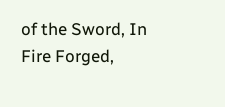of the Sword, In Fire Forged,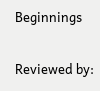Beginnings

Reviewed by: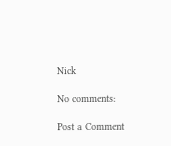Nick

No comments:

Post a Comment